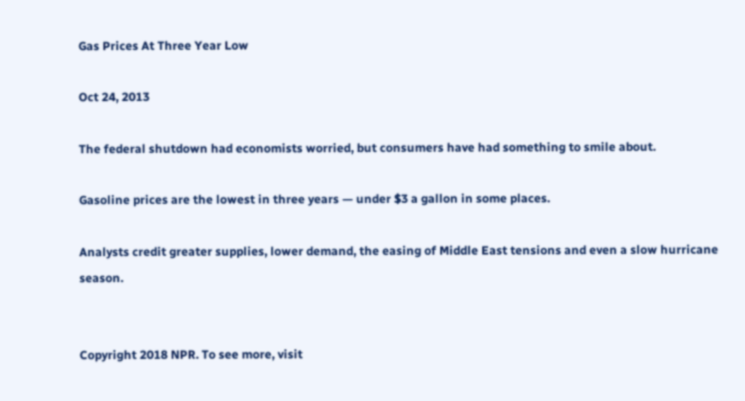Gas Prices At Three Year Low

Oct 24, 2013

The federal shutdown had economists worried, but consumers have had something to smile about.

Gasoline prices are the lowest in three years — under $3 a gallon in some places.

Analysts credit greater supplies, lower demand, the easing of Middle East tensions and even a slow hurricane season.


Copyright 2018 NPR. To see more, visit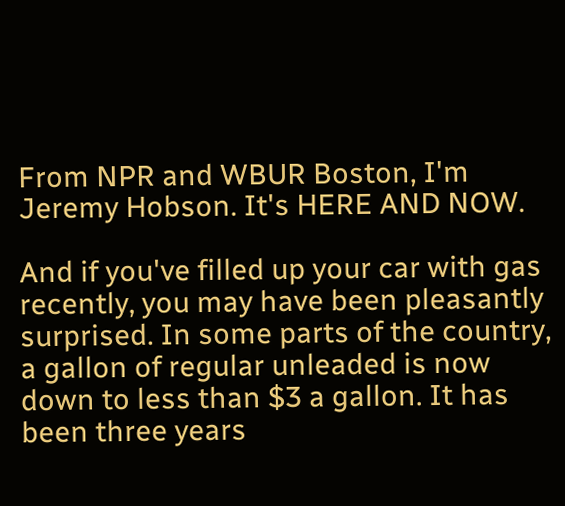From NPR and WBUR Boston, I'm Jeremy Hobson. It's HERE AND NOW.

And if you've filled up your car with gas recently, you may have been pleasantly surprised. In some parts of the country, a gallon of regular unleaded is now down to less than $3 a gallon. It has been three years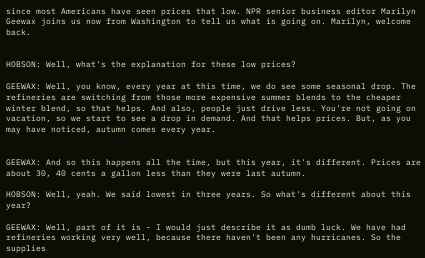since most Americans have seen prices that low. NPR senior business editor Marilyn Geewax joins us now from Washington to tell us what is going on. Marilyn, welcome back.


HOBSON: Well, what's the explanation for these low prices?

GEEWAX: Well, you know, every year at this time, we do see some seasonal drop. The refineries are switching from those more expensive summer blends to the cheaper winter blend, so that helps. And also, people just drive less. You're not going on vacation, so we start to see a drop in demand. And that helps prices. But, as you may have noticed, autumn comes every year.


GEEWAX: And so this happens all the time, but this year, it's different. Prices are about 30, 40 cents a gallon less than they were last autumn.

HOBSON: Well, yeah. We said lowest in three years. So what's different about this year?

GEEWAX: Well, part of it is - I would just describe it as dumb luck. We have had refineries working very well, because there haven't been any hurricanes. So the supplies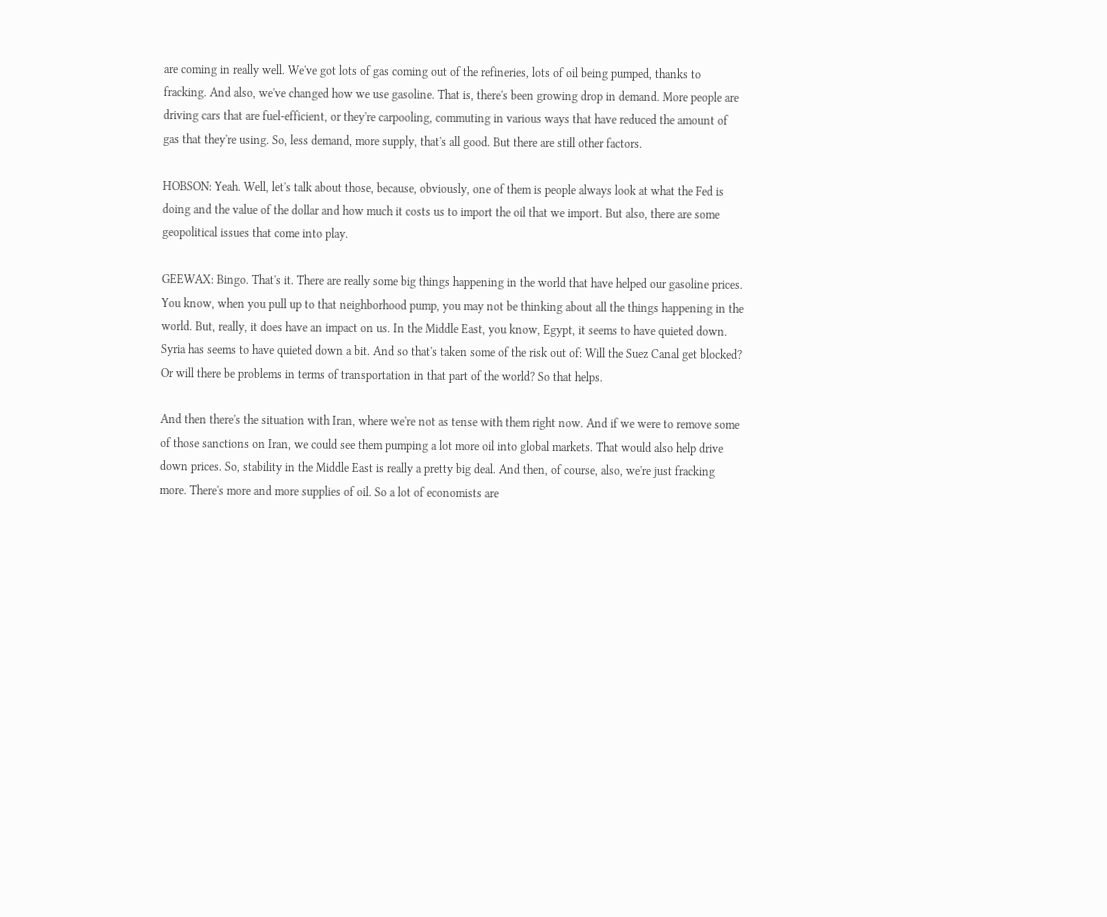are coming in really well. We've got lots of gas coming out of the refineries, lots of oil being pumped, thanks to fracking. And also, we've changed how we use gasoline. That is, there's been growing drop in demand. More people are driving cars that are fuel-efficient, or they're carpooling, commuting in various ways that have reduced the amount of gas that they're using. So, less demand, more supply, that's all good. But there are still other factors.

HOBSON: Yeah. Well, let's talk about those, because, obviously, one of them is people always look at what the Fed is doing and the value of the dollar and how much it costs us to import the oil that we import. But also, there are some geopolitical issues that come into play.

GEEWAX: Bingo. That's it. There are really some big things happening in the world that have helped our gasoline prices. You know, when you pull up to that neighborhood pump, you may not be thinking about all the things happening in the world. But, really, it does have an impact on us. In the Middle East, you know, Egypt, it seems to have quieted down. Syria has seems to have quieted down a bit. And so that's taken some of the risk out of: Will the Suez Canal get blocked? Or will there be problems in terms of transportation in that part of the world? So that helps.

And then there's the situation with Iran, where we're not as tense with them right now. And if we were to remove some of those sanctions on Iran, we could see them pumping a lot more oil into global markets. That would also help drive down prices. So, stability in the Middle East is really a pretty big deal. And then, of course, also, we're just fracking more. There's more and more supplies of oil. So a lot of economists are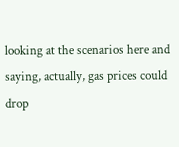looking at the scenarios here and saying, actually, gas prices could drop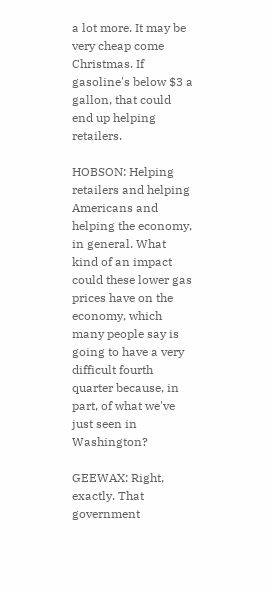a lot more. It may be very cheap come Christmas. If gasoline's below $3 a gallon, that could end up helping retailers.

HOBSON: Helping retailers and helping Americans and helping the economy, in general. What kind of an impact could these lower gas prices have on the economy, which many people say is going to have a very difficult fourth quarter because, in part, of what we've just seen in Washington?

GEEWAX: Right, exactly. That government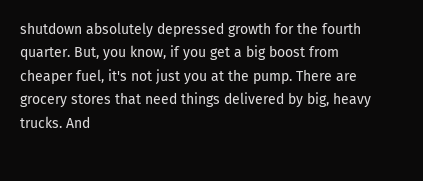shutdown absolutely depressed growth for the fourth quarter. But, you know, if you get a big boost from cheaper fuel, it's not just you at the pump. There are grocery stores that need things delivered by big, heavy trucks. And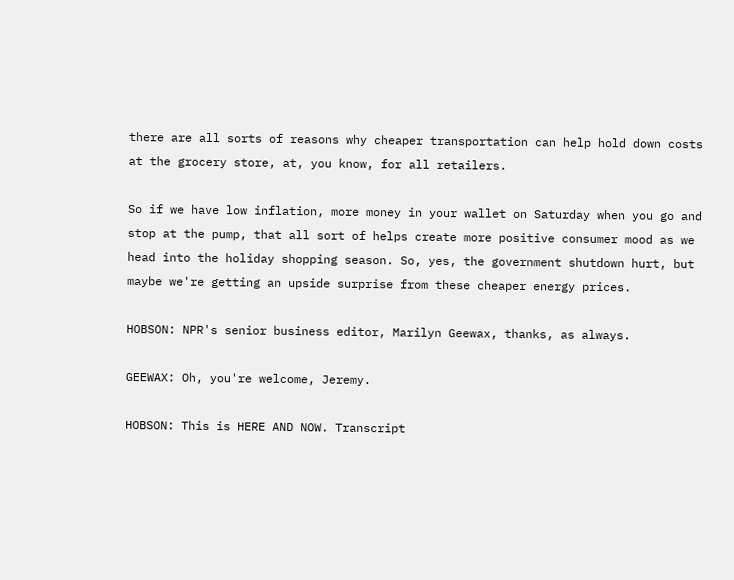there are all sorts of reasons why cheaper transportation can help hold down costs at the grocery store, at, you know, for all retailers.

So if we have low inflation, more money in your wallet on Saturday when you go and stop at the pump, that all sort of helps create more positive consumer mood as we head into the holiday shopping season. So, yes, the government shutdown hurt, but maybe we're getting an upside surprise from these cheaper energy prices.

HOBSON: NPR's senior business editor, Marilyn Geewax, thanks, as always.

GEEWAX: Oh, you're welcome, Jeremy.

HOBSON: This is HERE AND NOW. Transcript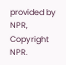provided by NPR, Copyright NPR.